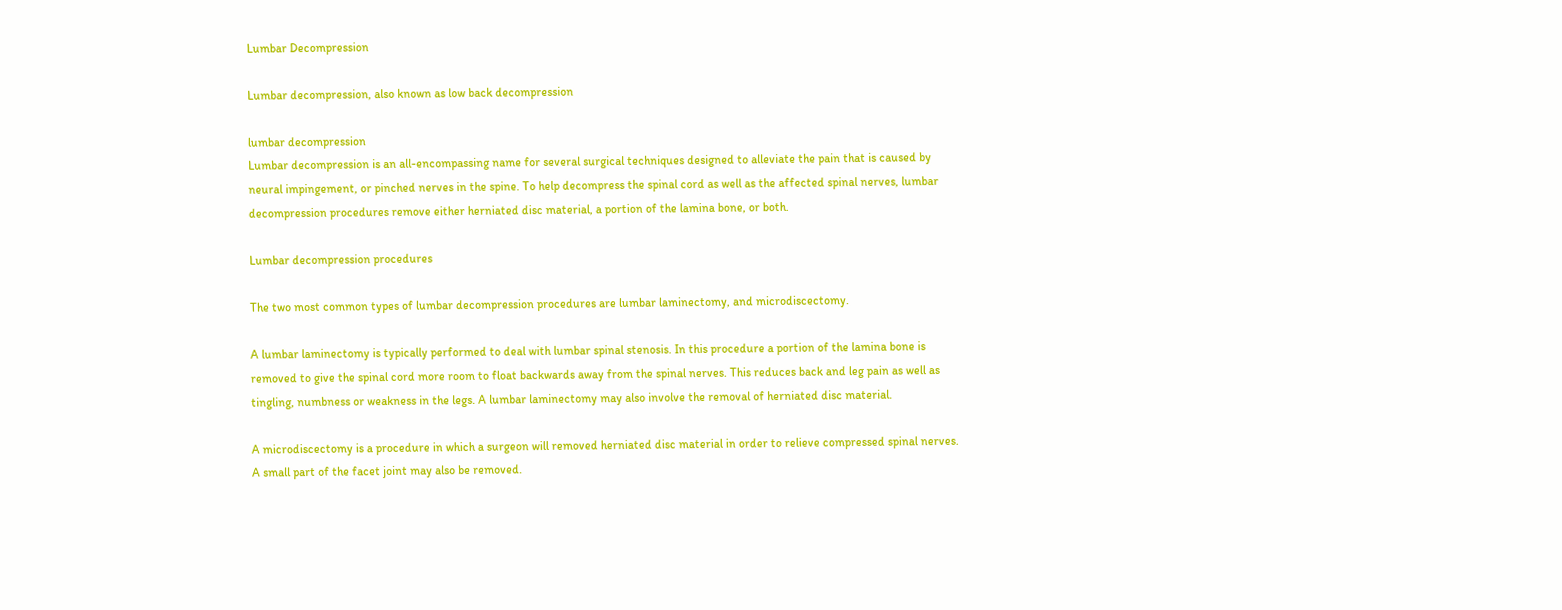Lumbar Decompression

Lumbar decompression, also known as low back decompression

lumbar decompression
Lumbar decompression is an all-encompassing name for several surgical techniques designed to alleviate the pain that is caused by neural impingement, or pinched nerves in the spine. To help decompress the spinal cord as well as the affected spinal nerves, lumbar decompression procedures remove either herniated disc material, a portion of the lamina bone, or both.

Lumbar decompression procedures

The two most common types of lumbar decompression procedures are lumbar laminectomy, and microdiscectomy.

A lumbar laminectomy is typically performed to deal with lumbar spinal stenosis. In this procedure a portion of the lamina bone is removed to give the spinal cord more room to float backwards away from the spinal nerves. This reduces back and leg pain as well as tingling, numbness or weakness in the legs. A lumbar laminectomy may also involve the removal of herniated disc material.

A microdiscectomy is a procedure in which a surgeon will removed herniated disc material in order to relieve compressed spinal nerves. A small part of the facet joint may also be removed.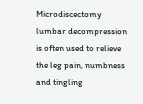Microdiscectomy lumbar decompression is often used to relieve the leg pain, numbness and tingling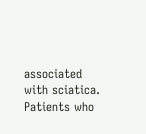associated with sciatica. Patients who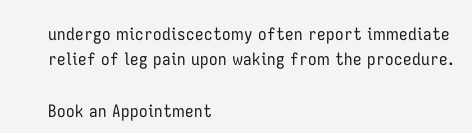undergo microdiscectomy often report immediate relief of leg pain upon waking from the procedure.

Book an Appointment